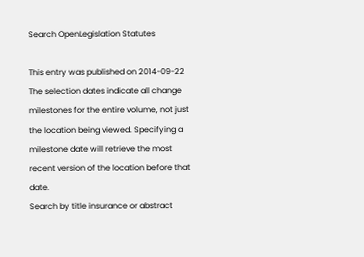Search OpenLegislation Statutes

This entry was published on 2014-09-22
The selection dates indicate all change milestones for the entire volume, not just the location being viewed. Specifying a milestone date will retrieve the most recent version of the location before that date.
Search by title insurance or abstract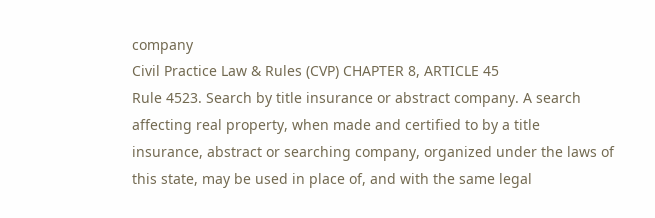company
Civil Practice Law & Rules (CVP) CHAPTER 8, ARTICLE 45
Rule 4523. Search by title insurance or abstract company. A search
affecting real property, when made and certified to by a title
insurance, abstract or searching company, organized under the laws of
this state, may be used in place of, and with the same legal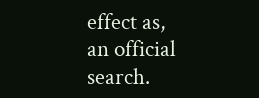effect as,
an official search.